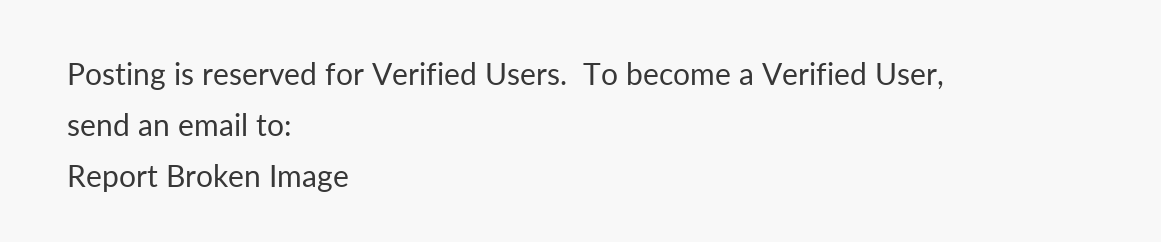Posting is reserved for Verified Users.  To become a Verified User, send an email to:
Report Broken Image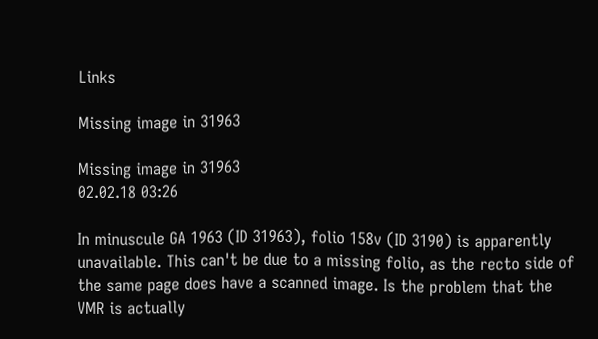Links

Missing image in 31963

Missing image in 31963
02.02.18 03:26

In minuscule GA 1963 (ID 31963), folio 158v (ID 3190) is apparently unavailable. This can't be due to a missing folio, as the recto side of the same page does have a scanned image. Is the problem that the VMR is actually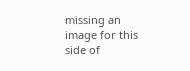missing an image for this side of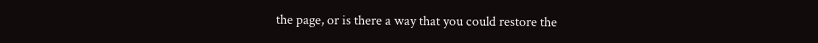the page, or is there a way that you could restore the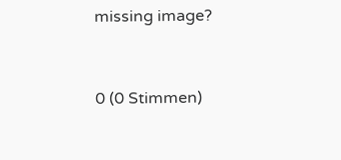missing image?


0 (0 Stimmen)